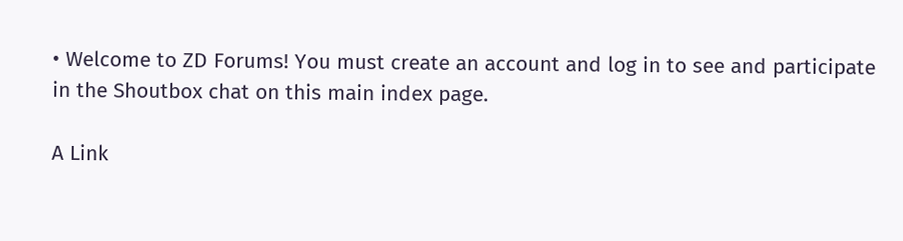• Welcome to ZD Forums! You must create an account and log in to see and participate in the Shoutbox chat on this main index page.

A Link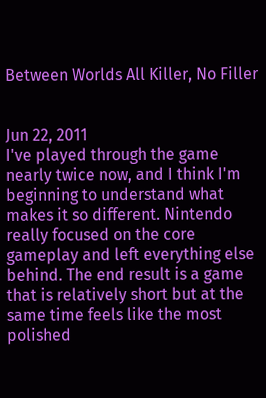Between Worlds All Killer, No Filler


Jun 22, 2011
I've played through the game nearly twice now, and I think I'm beginning to understand what makes it so different. Nintendo really focused on the core gameplay and left everything else behind. The end result is a game that is relatively short but at the same time feels like the most polished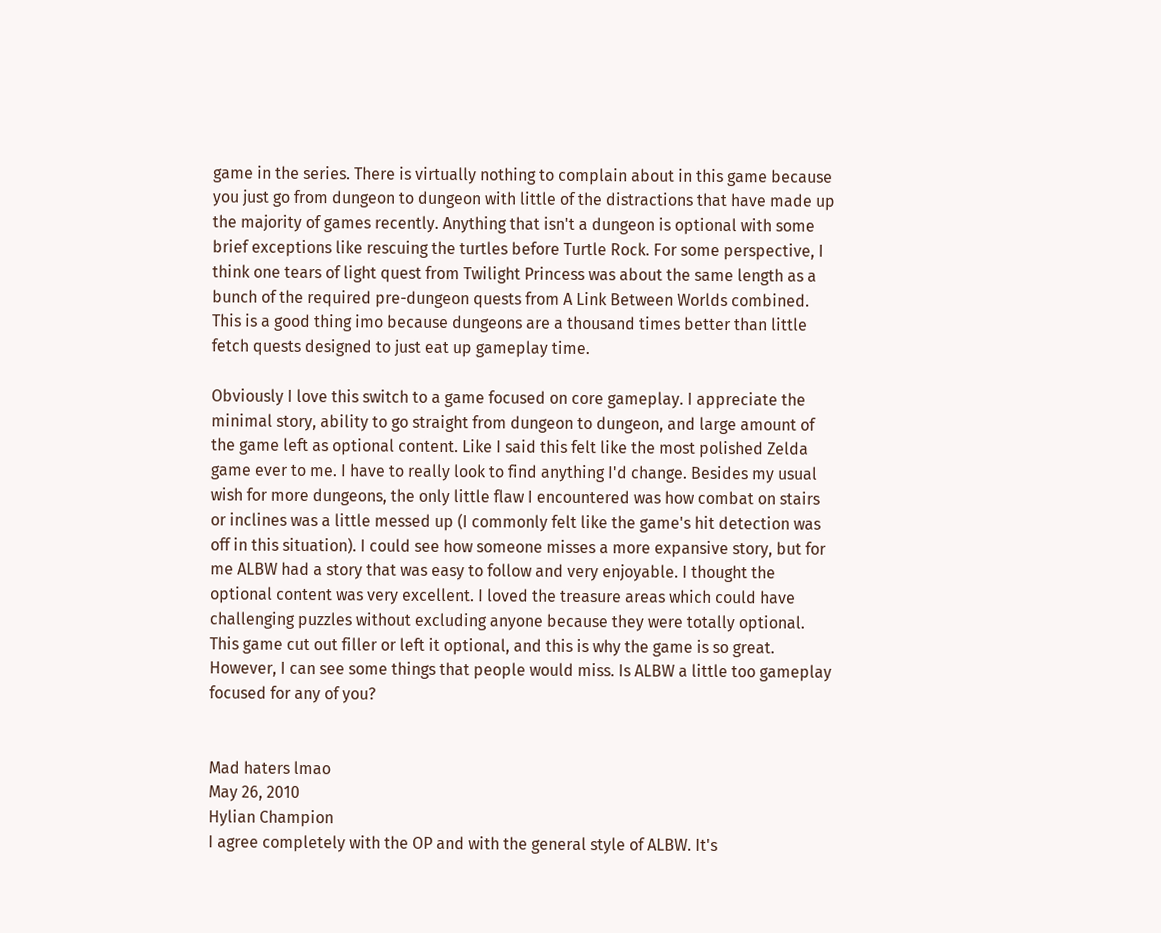game in the series. There is virtually nothing to complain about in this game because you just go from dungeon to dungeon with little of the distractions that have made up the majority of games recently. Anything that isn't a dungeon is optional with some brief exceptions like rescuing the turtles before Turtle Rock. For some perspective, I think one tears of light quest from Twilight Princess was about the same length as a bunch of the required pre-dungeon quests from A Link Between Worlds combined. This is a good thing imo because dungeons are a thousand times better than little fetch quests designed to just eat up gameplay time.

Obviously I love this switch to a game focused on core gameplay. I appreciate the minimal story, ability to go straight from dungeon to dungeon, and large amount of the game left as optional content. Like I said this felt like the most polished Zelda game ever to me. I have to really look to find anything I'd change. Besides my usual wish for more dungeons, the only little flaw I encountered was how combat on stairs or inclines was a little messed up (I commonly felt like the game's hit detection was off in this situation). I could see how someone misses a more expansive story, but for me ALBW had a story that was easy to follow and very enjoyable. I thought the optional content was very excellent. I loved the treasure areas which could have challenging puzzles without excluding anyone because they were totally optional. This game cut out filler or left it optional, and this is why the game is so great. However, I can see some things that people would miss. Is ALBW a little too gameplay focused for any of you?


Mad haters lmao
May 26, 2010
Hylian Champion
I agree completely with the OP and with the general style of ALBW. It's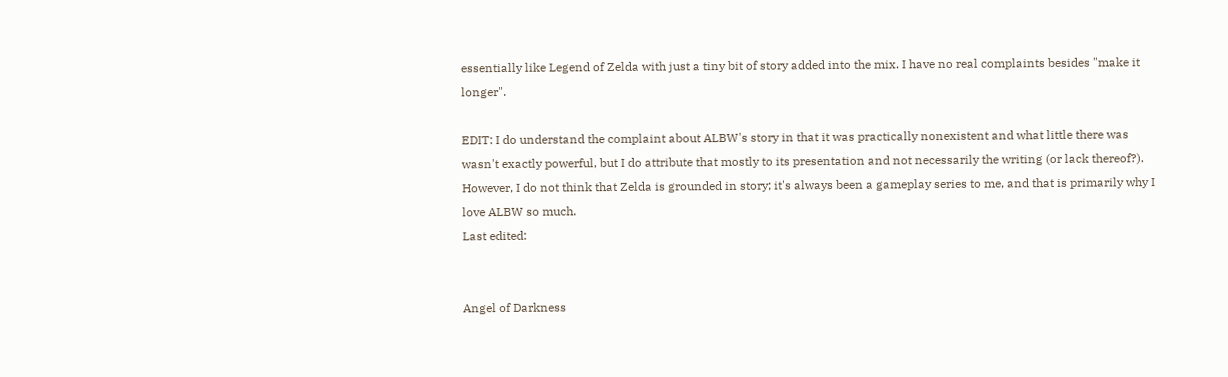essentially like Legend of Zelda with just a tiny bit of story added into the mix. I have no real complaints besides "make it longer".

EDIT: I do understand the complaint about ALBW's story in that it was practically nonexistent and what little there was wasn't exactly powerful, but I do attribute that mostly to its presentation and not necessarily the writing (or lack thereof?). However, I do not think that Zelda is grounded in story; it's always been a gameplay series to me, and that is primarily why I love ALBW so much.
Last edited:


Angel of Darkness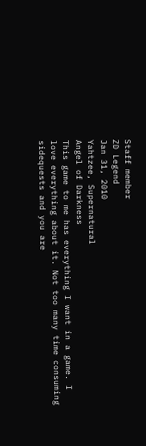Staff member
ZD Legend
Jan 31, 2010
Yahtzee, Supernatural
Angel of Darkness
This game to me has everything I want in a game. I love everything about it. Not too many time consuming sidequests and you are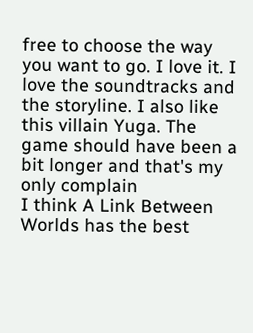free to choose the way you want to go. I love it. I love the soundtracks and the storyline. I also like this villain Yuga. The game should have been a bit longer and that's my only complain
I think A Link Between Worlds has the best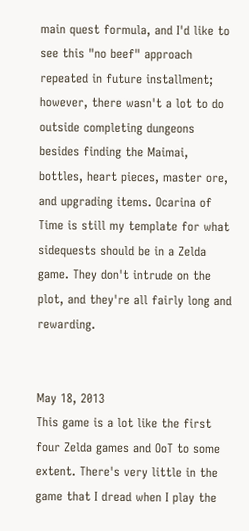main quest formula, and I'd like to see this "no beef" approach repeated in future installment; however, there wasn't a lot to do outside completing dungeons besides finding the Maimai, bottles, heart pieces, master ore, and upgrading items. Ocarina of Time is still my template for what sidequests should be in a Zelda game. They don't intrude on the plot, and they're all fairly long and rewarding.


May 18, 2013
This game is a lot like the first four Zelda games and OoT to some extent. There's very little in the game that I dread when I play the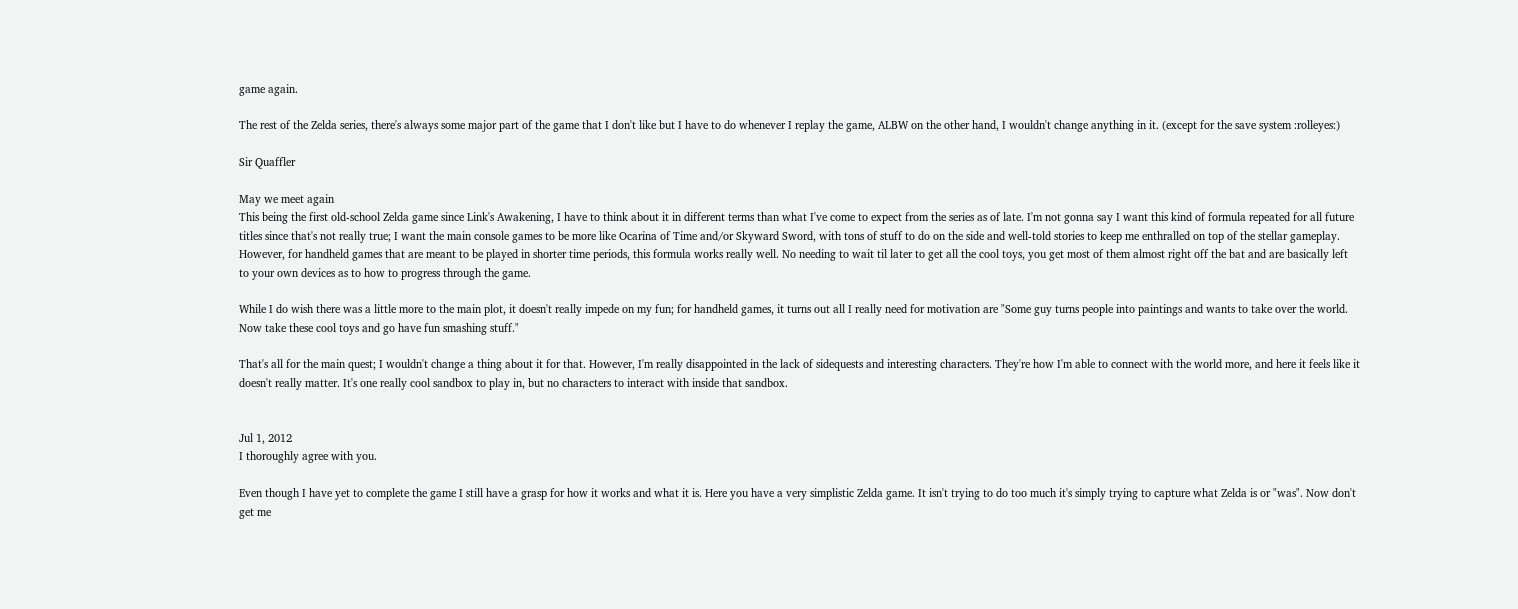game again.

The rest of the Zelda series, there's always some major part of the game that I don't like but I have to do whenever I replay the game, ALBW on the other hand, I wouldn't change anything in it. (except for the save system :rolleyes:)

Sir Quaffler

May we meet again
This being the first old-school Zelda game since Link's Awakening, I have to think about it in different terms than what I've come to expect from the series as of late. I'm not gonna say I want this kind of formula repeated for all future titles since that's not really true; I want the main console games to be more like Ocarina of Time and/or Skyward Sword, with tons of stuff to do on the side and well-told stories to keep me enthralled on top of the stellar gameplay. However, for handheld games that are meant to be played in shorter time periods, this formula works really well. No needing to wait til later to get all the cool toys, you get most of them almost right off the bat and are basically left to your own devices as to how to progress through the game.

While I do wish there was a little more to the main plot, it doesn't really impede on my fun; for handheld games, it turns out all I really need for motivation are "Some guy turns people into paintings and wants to take over the world. Now take these cool toys and go have fun smashing stuff."

That's all for the main quest; I wouldn't change a thing about it for that. However, I'm really disappointed in the lack of sidequests and interesting characters. They're how I'm able to connect with the world more, and here it feels like it doesn't really matter. It's one really cool sandbox to play in, but no characters to interact with inside that sandbox.


Jul 1, 2012
I thoroughly agree with you.

Even though I have yet to complete the game I still have a grasp for how it works and what it is. Here you have a very simplistic Zelda game. It isn't trying to do too much it's simply trying to capture what Zelda is or "was". Now don't get me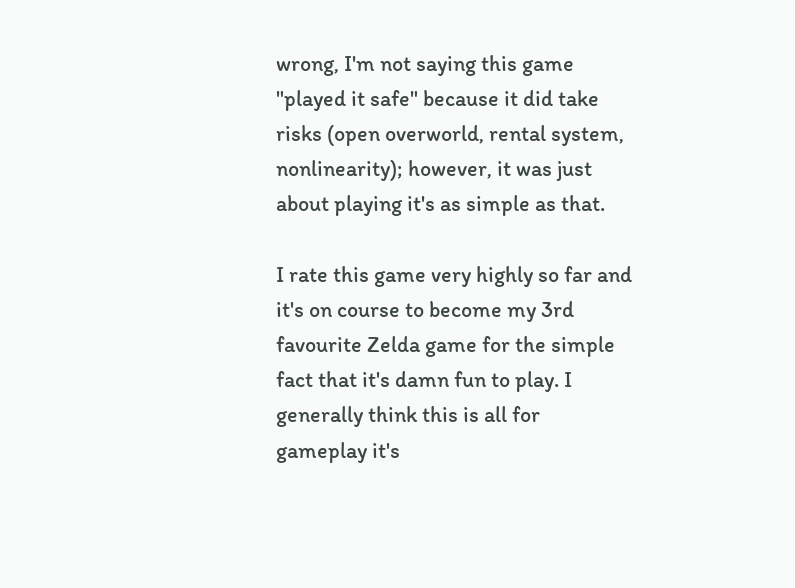wrong, I'm not saying this game "played it safe" because it did take risks (open overworld, rental system, nonlinearity); however, it was just about playing it's as simple as that.

I rate this game very highly so far and it's on course to become my 3rd favourite Zelda game for the simple fact that it's damn fun to play. I generally think this is all for gameplay it's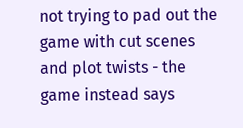not trying to pad out the game with cut scenes and plot twists - the game instead says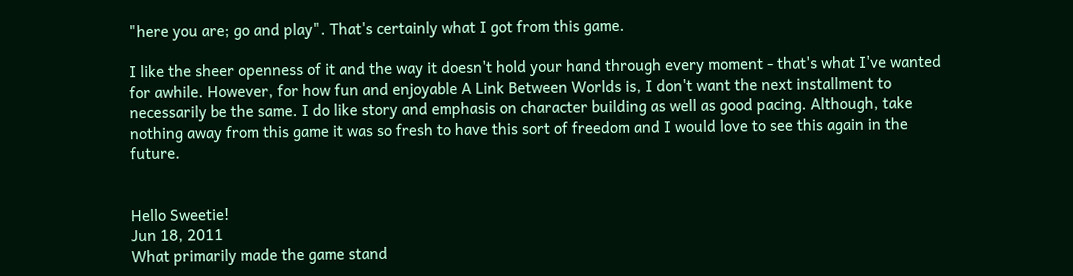"here you are; go and play". That's certainly what I got from this game.

I like the sheer openness of it and the way it doesn't hold your hand through every moment - that's what I've wanted for awhile. However, for how fun and enjoyable A Link Between Worlds is, I don't want the next installment to necessarily be the same. I do like story and emphasis on character building as well as good pacing. Although, take nothing away from this game it was so fresh to have this sort of freedom and I would love to see this again in the future.


Hello Sweetie!
Jun 18, 2011
What primarily made the game stand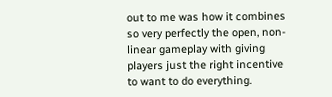out to me was how it combines so very perfectly the open, non-linear gameplay with giving players just the right incentive to want to do everything.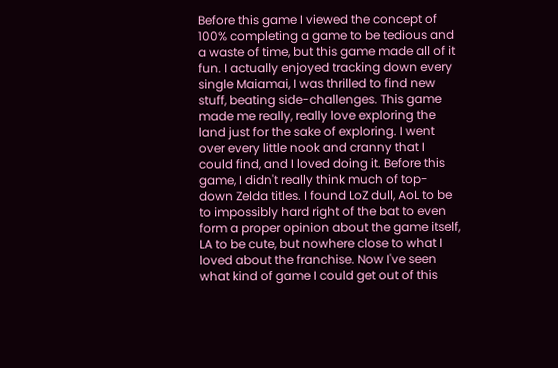Before this game I viewed the concept of 100% completing a game to be tedious and a waste of time, but this game made all of it fun. I actually enjoyed tracking down every single Maiamai, I was thrilled to find new stuff, beating side-challenges. This game made me really, really love exploring the land just for the sake of exploring. I went over every little nook and cranny that I could find, and I loved doing it. Before this game, I didn't really think much of top-down Zelda titles. I found LoZ dull, AoL to be to impossibly hard right of the bat to even form a proper opinion about the game itself, LA to be cute, but nowhere close to what I loved about the franchise. Now I've seen what kind of game I could get out of this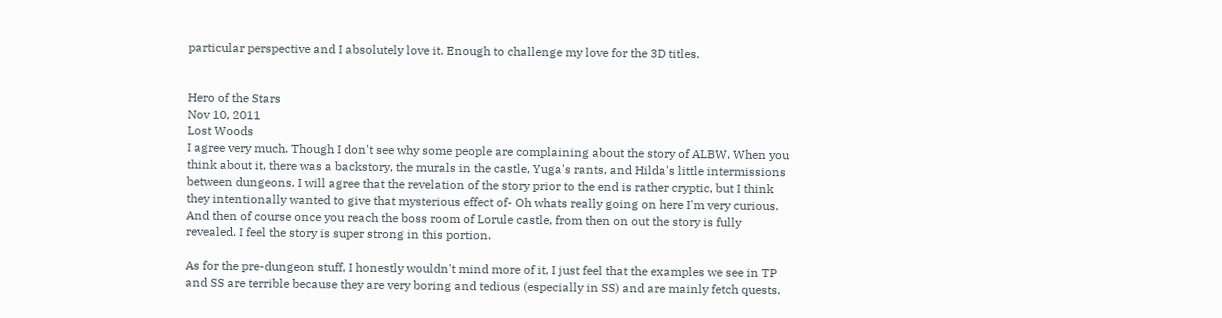particular perspective and I absolutely love it. Enough to challenge my love for the 3D titles.


Hero of the Stars
Nov 10, 2011
Lost Woods
I agree very much. Though I don't see why some people are complaining about the story of ALBW. When you think about it, there was a backstory, the murals in the castle, Yuga's rants, and Hilda's little intermissions between dungeons. I will agree that the revelation of the story prior to the end is rather cryptic, but I think they intentionally wanted to give that mysterious effect of- Oh whats really going on here I'm very curious. And then of course once you reach the boss room of Lorule castle, from then on out the story is fully revealed. I feel the story is super strong in this portion.

As for the pre-dungeon stuff, I honestly wouldn't mind more of it, I just feel that the examples we see in TP and SS are terrible because they are very boring and tedious (especially in SS) and are mainly fetch quests.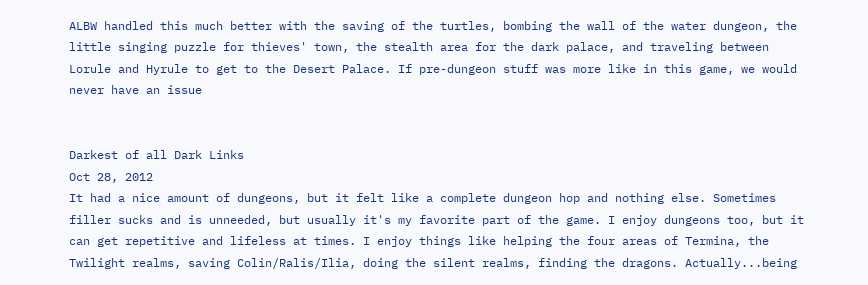ALBW handled this much better with the saving of the turtles, bombing the wall of the water dungeon, the little singing puzzle for thieves' town, the stealth area for the dark palace, and traveling between Lorule and Hyrule to get to the Desert Palace. If pre-dungeon stuff was more like in this game, we would never have an issue


Darkest of all Dark Links
Oct 28, 2012
It had a nice amount of dungeons, but it felt like a complete dungeon hop and nothing else. Sometimes filler sucks and is unneeded, but usually it's my favorite part of the game. I enjoy dungeons too, but it can get repetitive and lifeless at times. I enjoy things like helping the four areas of Termina, the Twilight realms, saving Colin/Ralis/Ilia, doing the silent realms, finding the dragons. Actually...being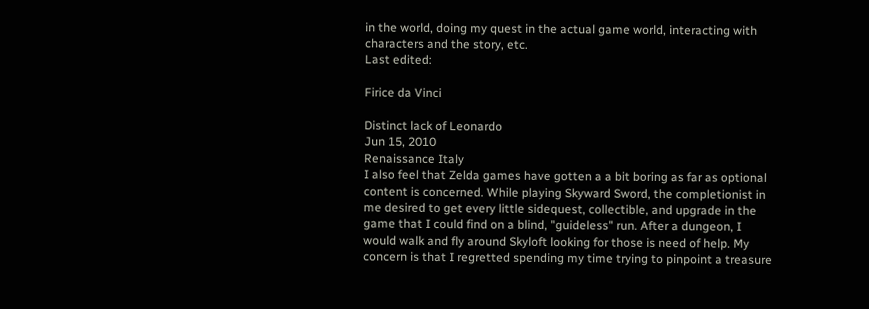in the world, doing my quest in the actual game world, interacting with characters and the story, etc.
Last edited:

Firice da Vinci

Distinct lack of Leonardo
Jun 15, 2010
Renaissance Italy
I also feel that Zelda games have gotten a a bit boring as far as optional content is concerned. While playing Skyward Sword, the completionist in me desired to get every little sidequest, collectible, and upgrade in the game that I could find on a blind, "guideless" run. After a dungeon, I would walk and fly around Skyloft looking for those is need of help. My concern is that I regretted spending my time trying to pinpoint a treasure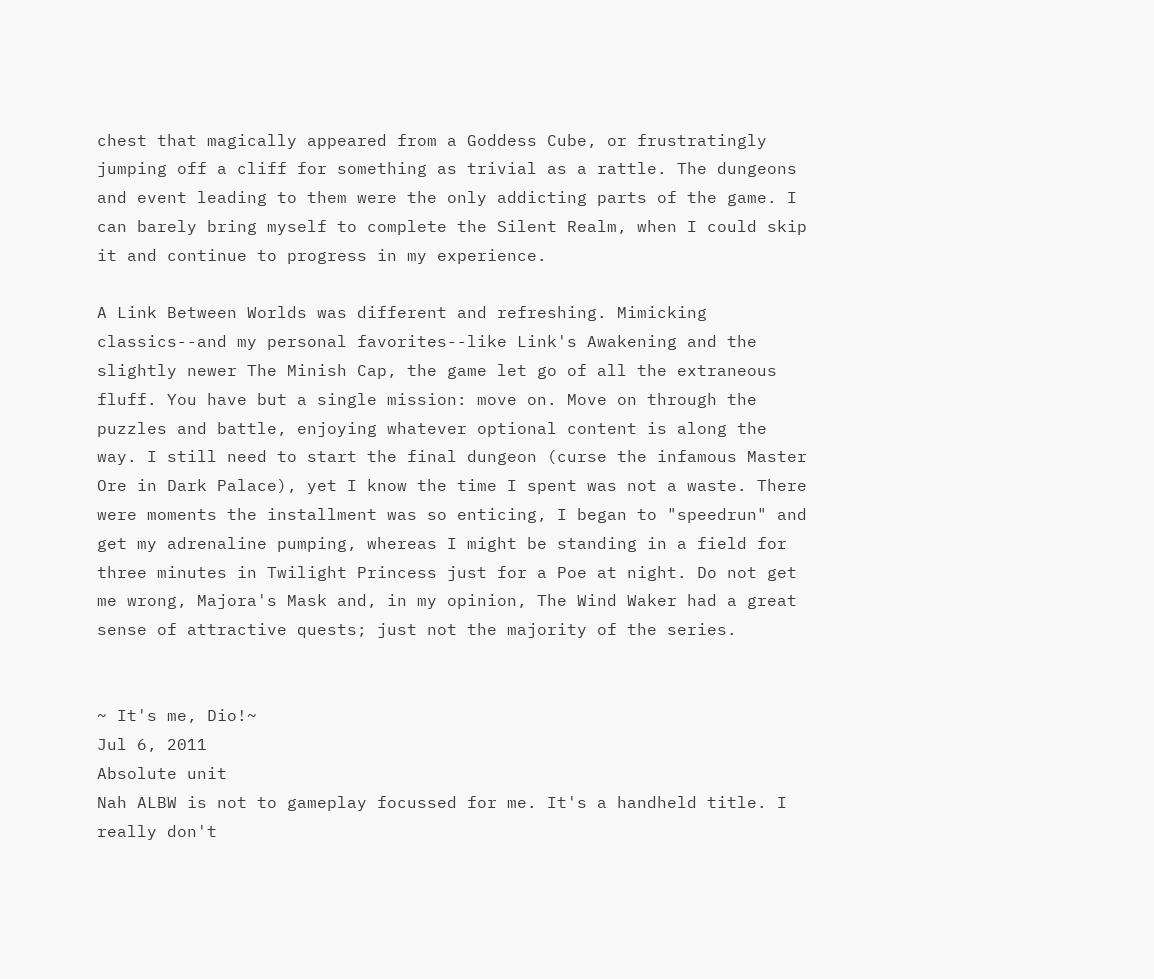chest that magically appeared from a Goddess Cube, or frustratingly jumping off a cliff for something as trivial as a rattle. The dungeons and event leading to them were the only addicting parts of the game. I can barely bring myself to complete the Silent Realm, when I could skip it and continue to progress in my experience.

A Link Between Worlds was different and refreshing. Mimicking classics--and my personal favorites--like Link's Awakening and the slightly newer The Minish Cap, the game let go of all the extraneous fluff. You have but a single mission: move on. Move on through the puzzles and battle, enjoying whatever optional content is along the way. I still need to start the final dungeon (curse the infamous Master Ore in Dark Palace), yet I know the time I spent was not a waste. There were moments the installment was so enticing, I began to "speedrun" and get my adrenaline pumping, whereas I might be standing in a field for three minutes in Twilight Princess just for a Poe at night. Do not get me wrong, Majora's Mask and, in my opinion, The Wind Waker had a great sense of attractive quests; just not the majority of the series.


~ It's me, Dio!~
Jul 6, 2011
Absolute unit
Nah ALBW is not to gameplay focussed for me. It's a handheld title. I really don't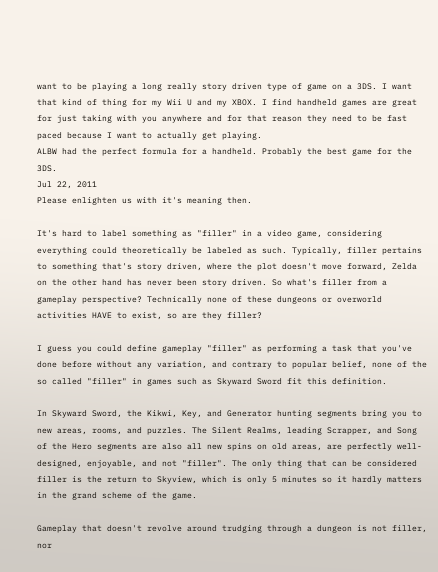want to be playing a long really story driven type of game on a 3DS. I want that kind of thing for my Wii U and my XBOX. I find handheld games are great for just taking with you anywhere and for that reason they need to be fast paced because I want to actually get playing.
ALBW had the perfect formula for a handheld. Probably the best game for the 3DS.
Jul 22, 2011
Please enlighten us with it's meaning then.

It's hard to label something as "filler" in a video game, considering everything could theoretically be labeled as such. Typically, filler pertains to something that's story driven, where the plot doesn't move forward, Zelda on the other hand has never been story driven. So what's filler from a gameplay perspective? Technically none of these dungeons or overworld activities HAVE to exist, so are they filler?

I guess you could define gameplay "filler" as performing a task that you've done before without any variation, and contrary to popular belief, none of the so called "filler" in games such as Skyward Sword fit this definition.

In Skyward Sword, the Kikwi, Key, and Generator hunting segments bring you to new areas, rooms, and puzzles. The Silent Realms, leading Scrapper, and Song of the Hero segments are also all new spins on old areas, are perfectly well-designed, enjoyable, and not "filler". The only thing that can be considered filler is the return to Skyview, which is only 5 minutes so it hardly matters in the grand scheme of the game.

Gameplay that doesn't revolve around trudging through a dungeon is not filler, nor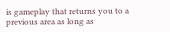is gameplay that returns you to a previous area as long as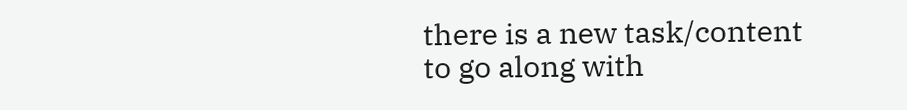there is a new task/content to go along with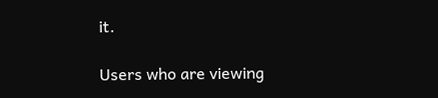it.

Users who are viewing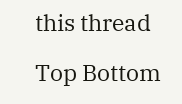this thread

Top Bottom